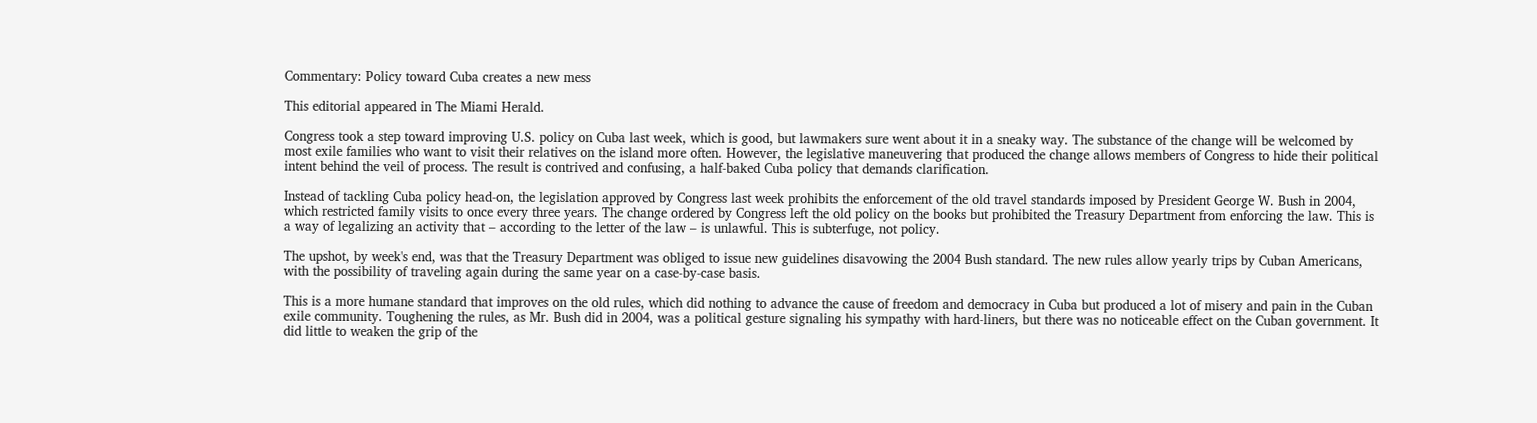Commentary: Policy toward Cuba creates a new mess

This editorial appeared in The Miami Herald.

Congress took a step toward improving U.S. policy on Cuba last week, which is good, but lawmakers sure went about it in a sneaky way. The substance of the change will be welcomed by most exile families who want to visit their relatives on the island more often. However, the legislative maneuvering that produced the change allows members of Congress to hide their political intent behind the veil of process. The result is contrived and confusing, a half-baked Cuba policy that demands clarification.

Instead of tackling Cuba policy head-on, the legislation approved by Congress last week prohibits the enforcement of the old travel standards imposed by President George W. Bush in 2004, which restricted family visits to once every three years. The change ordered by Congress left the old policy on the books but prohibited the Treasury Department from enforcing the law. This is a way of legalizing an activity that – according to the letter of the law – is unlawful. This is subterfuge, not policy.

The upshot, by week's end, was that the Treasury Department was obliged to issue new guidelines disavowing the 2004 Bush standard. The new rules allow yearly trips by Cuban Americans, with the possibility of traveling again during the same year on a case-by-case basis.

This is a more humane standard that improves on the old rules, which did nothing to advance the cause of freedom and democracy in Cuba but produced a lot of misery and pain in the Cuban exile community. Toughening the rules, as Mr. Bush did in 2004, was a political gesture signaling his sympathy with hard-liners, but there was no noticeable effect on the Cuban government. It did little to weaken the grip of the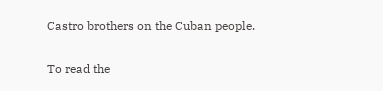Castro brothers on the Cuban people.

To read the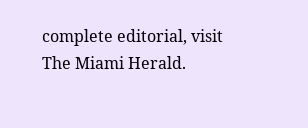complete editorial, visit The Miami Herald.